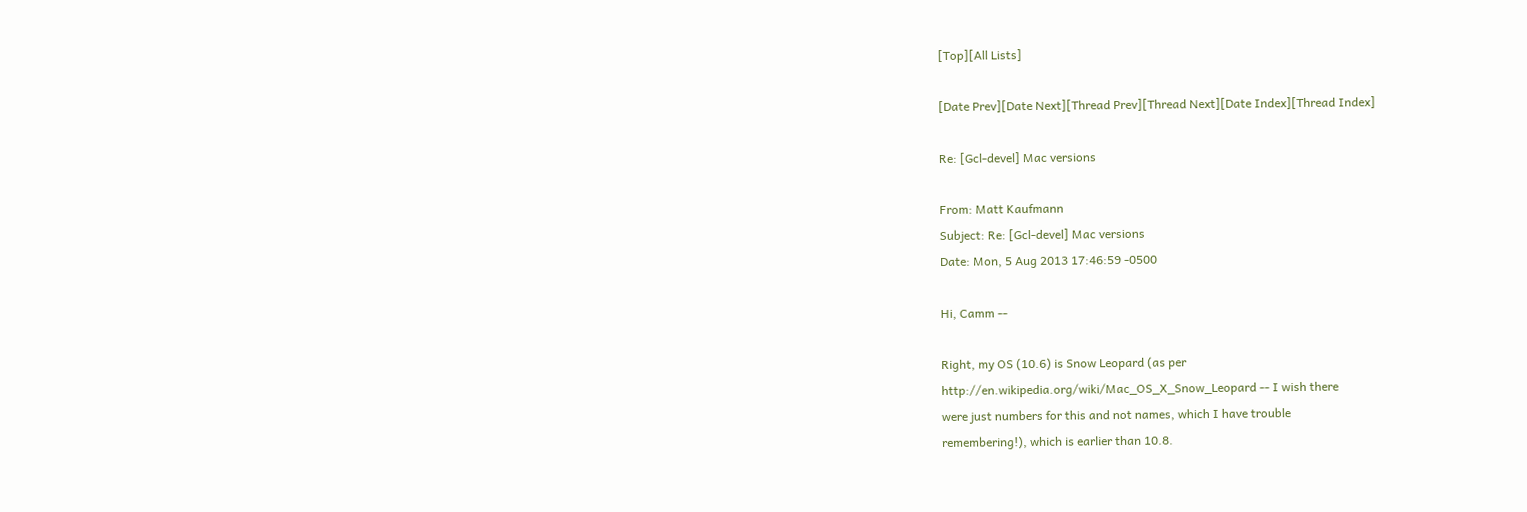[Top][All Lists]

[Date Prev][Date Next][Thread Prev][Thread Next][Date Index][Thread Index]

Re: [Gcl-devel] Mac versions

From: Matt Kaufmann
Subject: Re: [Gcl-devel] Mac versions
Date: Mon, 5 Aug 2013 17:46:59 -0500

Hi, Camm --

Right, my OS (10.6) is Snow Leopard (as per
http://en.wikipedia.org/wiki/Mac_OS_X_Snow_Leopard -- I wish there
were just numbers for this and not names, which I have trouble
remembering!), which is earlier than 10.8.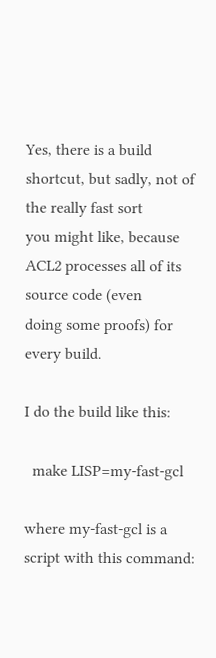Yes, there is a build shortcut, but sadly, not of the really fast sort
you might like, because ACL2 processes all of its source code (even
doing some proofs) for every build.

I do the build like this:

  make LISP=my-fast-gcl

where my-fast-gcl is a script with this command: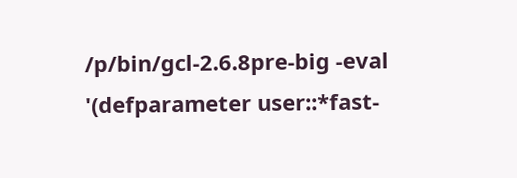/p/bin/gcl-2.6.8pre-big -eval '(defparameter user::*fast-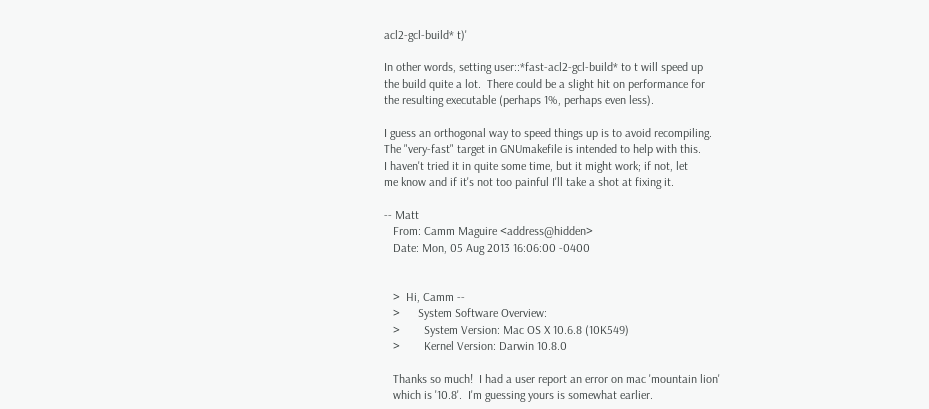acl2-gcl-build* t)'

In other words, setting user::*fast-acl2-gcl-build* to t will speed up
the build quite a lot.  There could be a slight hit on performance for
the resulting executable (perhaps 1%, perhaps even less).

I guess an orthogonal way to speed things up is to avoid recompiling.
The "very-fast" target in GNUmakefile is intended to help with this.
I haven't tried it in quite some time, but it might work; if not, let
me know and if it's not too painful I'll take a shot at fixing it.

-- Matt
   From: Camm Maguire <address@hidden>
   Date: Mon, 05 Aug 2013 16:06:00 -0400


   >  Hi, Camm --
   >      System Software Overview:
   >        System Version: Mac OS X 10.6.8 (10K549)
   >        Kernel Version: Darwin 10.8.0

   Thanks so much!  I had a user report an error on mac 'mountain lion'
   which is '10.8'.  I'm guessing yours is somewhat earlier.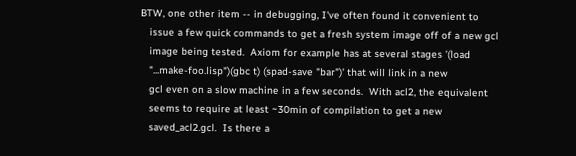BTW, one other item -- in debugging, I've often found it convenient to
   issue a few quick commands to get a fresh system image off of a new gcl
   image being tested.  Axiom for example has at several stages '(load
   "...make-foo.lisp")(gbc t) (spad-save "bar")' that will link in a new
   gcl even on a slow machine in a few seconds.  With acl2, the equivalent
   seems to require at least ~30min of compilation to get a new
   saved_acl2.gcl.  Is there a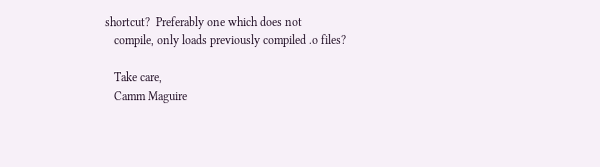shortcut?  Preferably one which does not
   compile, only loads previously compiled .o files?

   Take care,
   Camm Maguire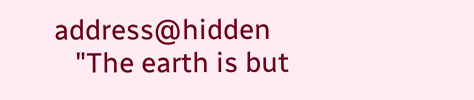address@hidden
   "The earth is but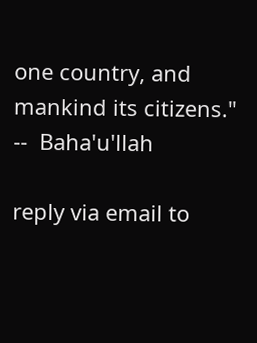one country, and mankind its citizens."  --  Baha'u'llah

reply via email to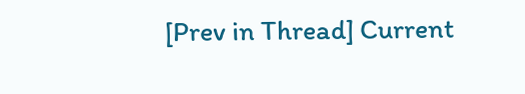[Prev in Thread] Current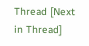Thread [Next in Thread]